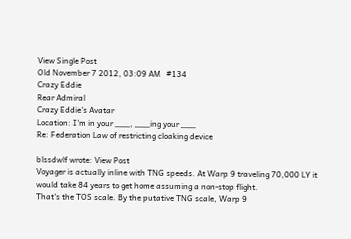View Single Post
Old November 7 2012, 03:09 AM   #134
Crazy Eddie
Rear Admiral
Crazy Eddie's Avatar
Location: I'm in your ___, ___ing your ___
Re: Federation Law of restricting cloaking device

blssdwlf wrote: View Post
Voyager is actually inline with TNG speeds. At Warp 9 traveling 70,000 LY it would take 84 years to get home assuming a non-stop flight.
That's the TOS scale. By the putative TNG scale, Warp 9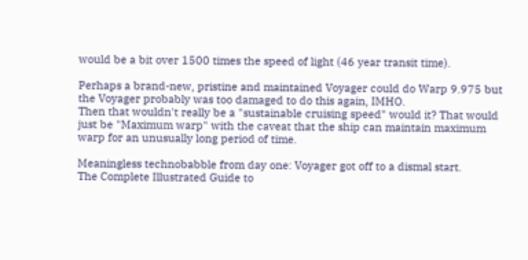would be a bit over 1500 times the speed of light (46 year transit time).

Perhaps a brand-new, pristine and maintained Voyager could do Warp 9.975 but the Voyager probably was too damaged to do this again, IMHO.
Then that wouldn't really be a "sustainable cruising speed" would it? That would just be "Maximum warp" with the caveat that the ship can maintain maximum warp for an unusually long period of time.

Meaningless technobabble from day one: Voyager got off to a dismal start.
The Complete Illustrated Guide to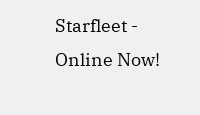Starfleet - Online Now!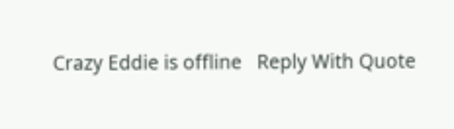Crazy Eddie is offline   Reply With Quote